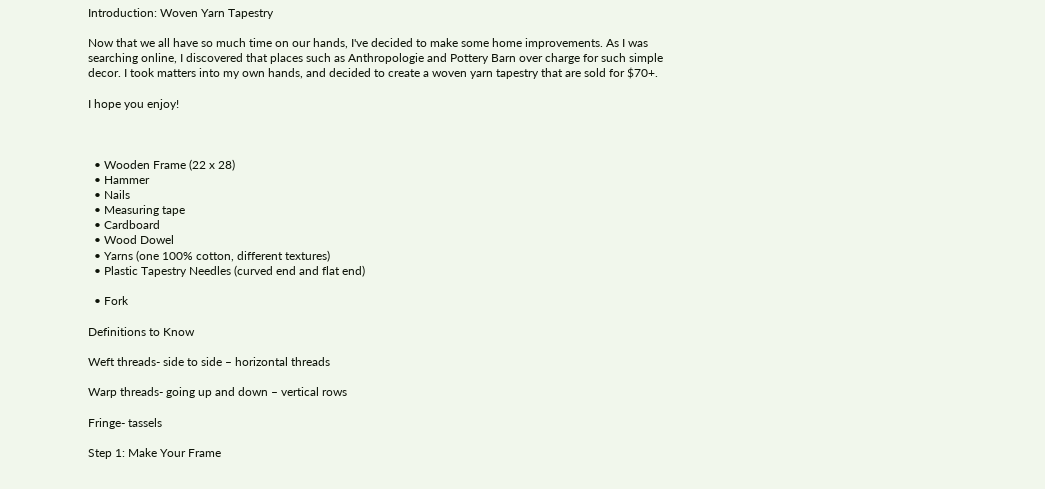Introduction: Woven Yarn Tapestry

Now that we all have so much time on our hands, I've decided to make some home improvements. As I was searching online, I discovered that places such as Anthropologie and Pottery Barn over charge for such simple decor. I took matters into my own hands, and decided to create a woven yarn tapestry that are sold for $70+.

I hope you enjoy!



  • Wooden Frame (22 x 28)
  • Hammer
  • Nails
  • Measuring tape
  • Cardboard
  • Wood Dowel
  • Yarns (one 100% cotton, different textures)
  • Plastic Tapestry Needles (curved end and flat end)

  • Fork

Definitions to Know

Weft threads- side to side – horizontal threads

Warp threads- going up and down – vertical rows

Fringe- tassels

Step 1: Make Your Frame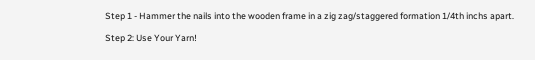Step 1 - Hammer the nails into the wooden frame in a zig zag/staggered formation 1/4th inchs apart.

Step 2: Use Your Yarn!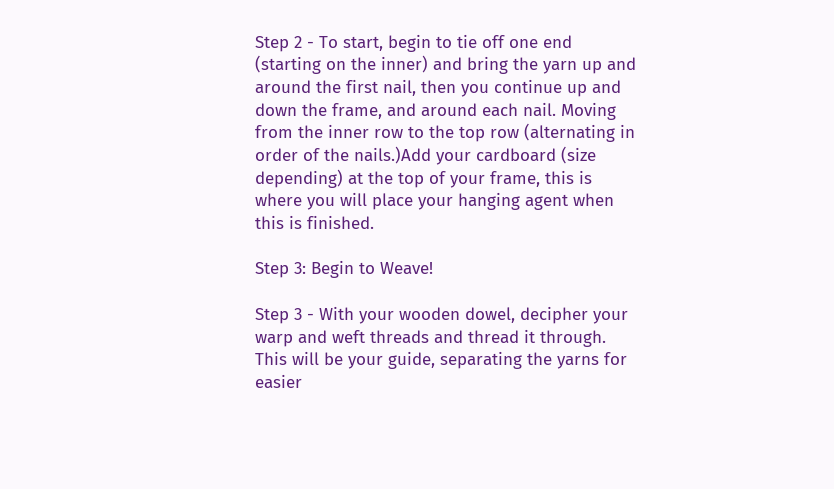Step 2 - To start, begin to tie off one end (starting on the inner) and bring the yarn up and around the first nail, then you continue up and down the frame, and around each nail. Moving from the inner row to the top row (alternating in order of the nails.)Add your cardboard (size depending) at the top of your frame, this is where you will place your hanging agent when this is finished.

Step 3: Begin to Weave!

Step 3 - With your wooden dowel, decipher your warp and weft threads and thread it through. This will be your guide, separating the yarns for easier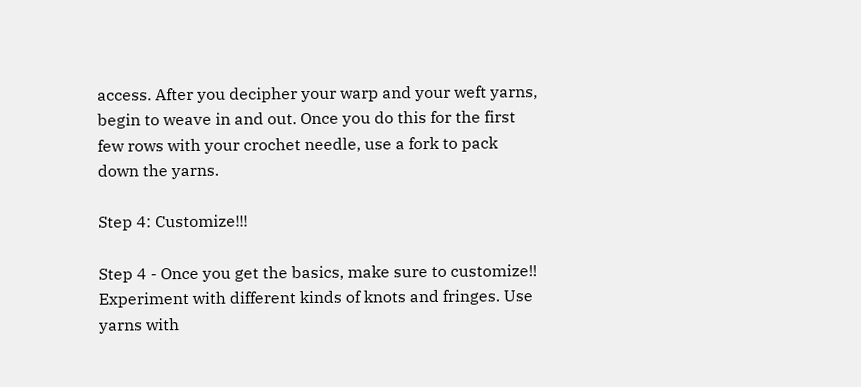access. After you decipher your warp and your weft yarns, begin to weave in and out. Once you do this for the first few rows with your crochet needle, use a fork to pack down the yarns.

Step 4: Customize!!!

Step 4 - Once you get the basics, make sure to customize!! Experiment with different kinds of knots and fringes. Use yarns with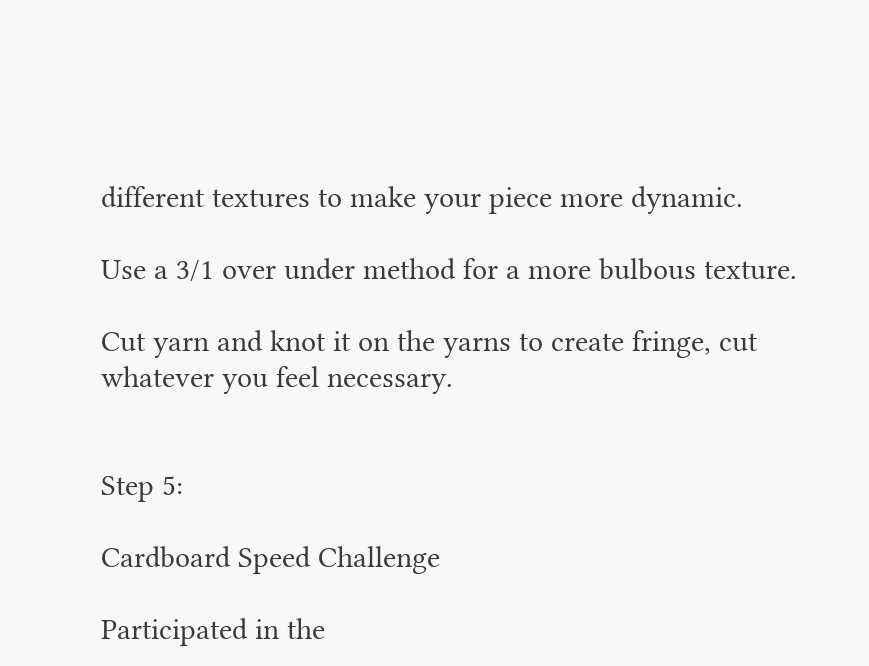different textures to make your piece more dynamic.

Use a 3/1 over under method for a more bulbous texture.

Cut yarn and knot it on the yarns to create fringe, cut whatever you feel necessary.


Step 5:

Cardboard Speed Challenge

Participated in the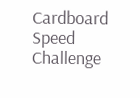Cardboard Speed Challenge